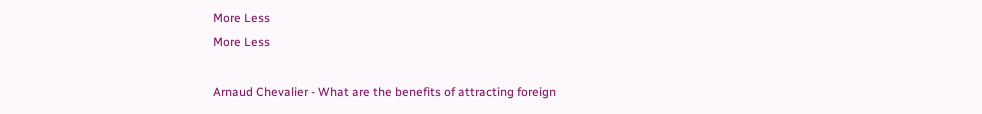More Less
More Less

Arnaud Chevalier - What are the benefits of attracting foreign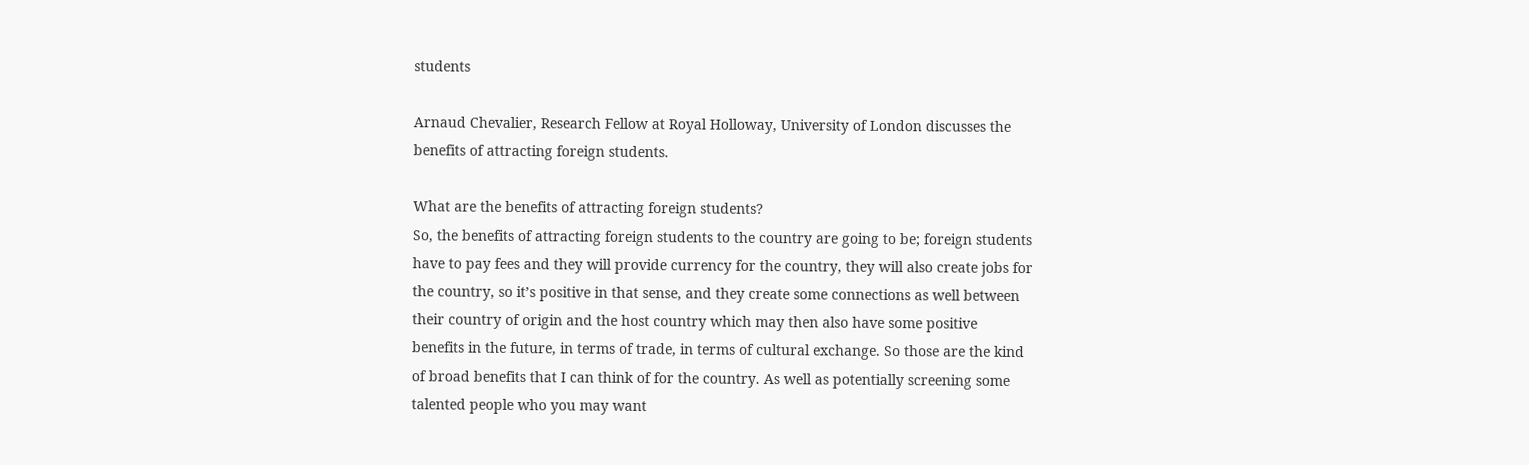students

Arnaud Chevalier, Research Fellow at Royal Holloway, University of London discusses the benefits of attracting foreign students.

What are the benefits of attracting foreign students?
So, the benefits of attracting foreign students to the country are going to be; foreign students have to pay fees and they will provide currency for the country, they will also create jobs for the country, so it’s positive in that sense, and they create some connections as well between their country of origin and the host country which may then also have some positive benefits in the future, in terms of trade, in terms of cultural exchange. So those are the kind of broad benefits that I can think of for the country. As well as potentially screening some talented people who you may want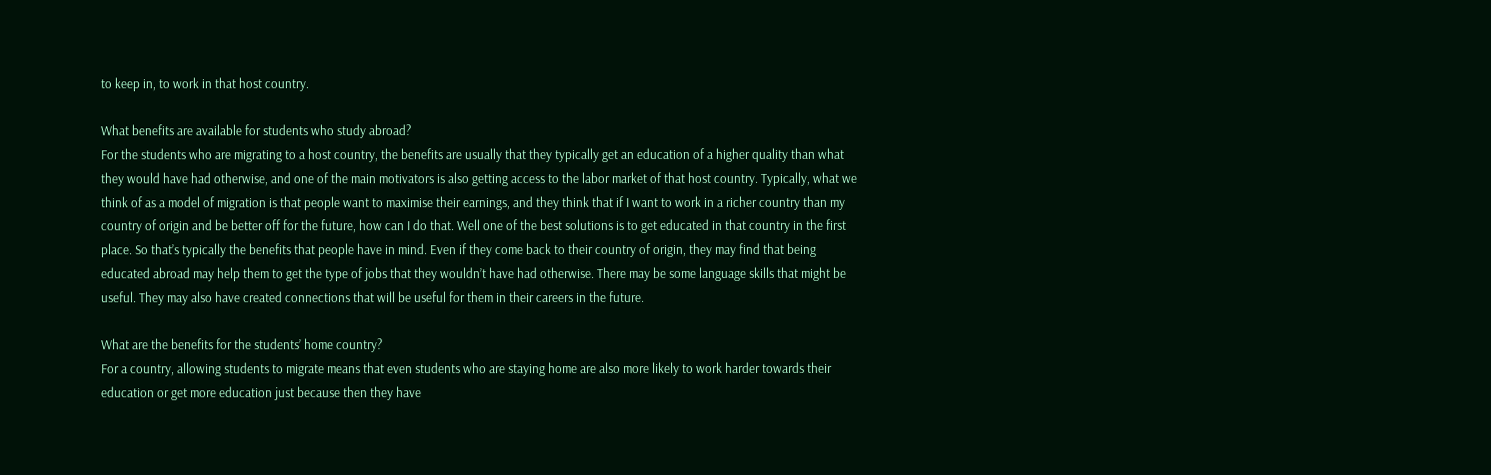to keep in, to work in that host country.

What benefits are available for students who study abroad?
For the students who are migrating to a host country, the benefits are usually that they typically get an education of a higher quality than what they would have had otherwise, and one of the main motivators is also getting access to the labor market of that host country. Typically, what we think of as a model of migration is that people want to maximise their earnings, and they think that if I want to work in a richer country than my country of origin and be better off for the future, how can I do that. Well one of the best solutions is to get educated in that country in the first place. So that’s typically the benefits that people have in mind. Even if they come back to their country of origin, they may find that being educated abroad may help them to get the type of jobs that they wouldn’t have had otherwise. There may be some language skills that might be useful. They may also have created connections that will be useful for them in their careers in the future.

What are the benefits for the students’ home country?
For a country, allowing students to migrate means that even students who are staying home are also more likely to work harder towards their education or get more education just because then they have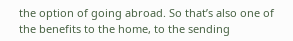the option of going abroad. So that’s also one of the benefits to the home, to the sending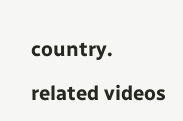country.

related videos